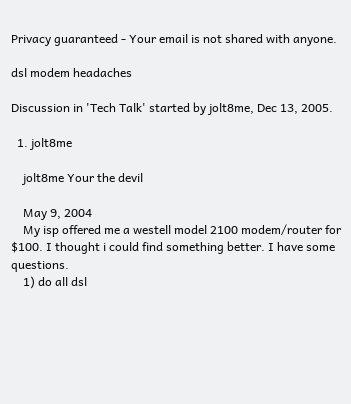Privacy guaranteed - Your email is not shared with anyone.

dsl modem headaches

Discussion in 'Tech Talk' started by jolt8me, Dec 13, 2005.

  1. jolt8me

    jolt8me Your the devil

    May 9, 2004
    My isp offered me a westell model 2100 modem/router for $100. I thought i could find something better. I have some questions.
    1) do all dsl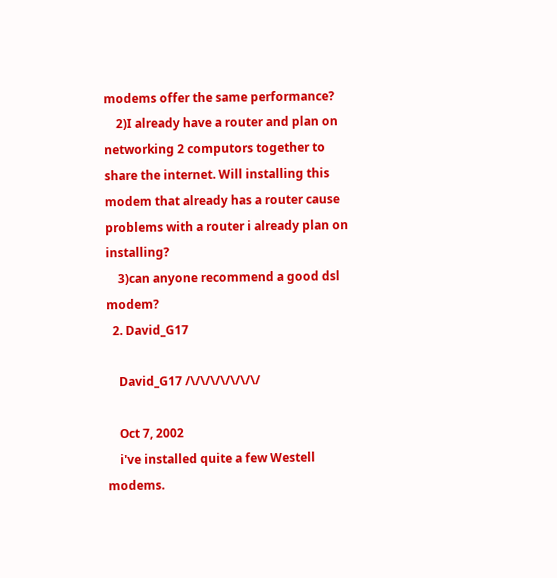modems offer the same performance?
    2)I already have a router and plan on networking 2 computors together to share the internet. Will installing this modem that already has a router cause problems with a router i already plan on installing?
    3)can anyone recommend a good dsl modem?
  2. David_G17

    David_G17 /\/\/\/\/\/\/\/

    Oct 7, 2002
    i've installed quite a few Westell modems.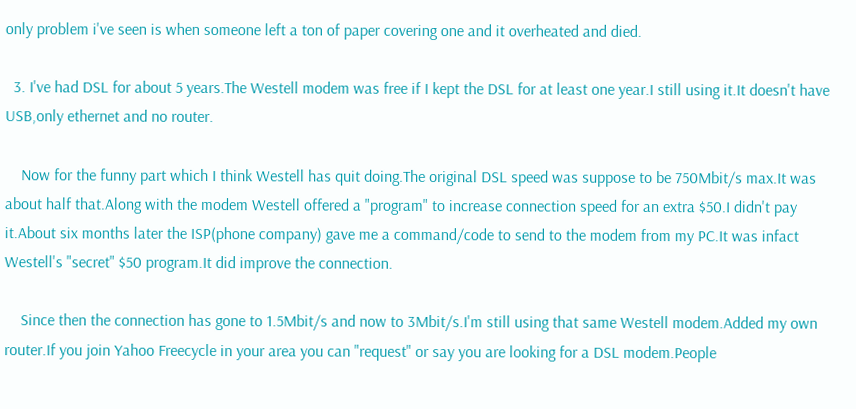only problem i've seen is when someone left a ton of paper covering one and it overheated and died.

  3. I've had DSL for about 5 years.The Westell modem was free if I kept the DSL for at least one year.I still using it.It doesn't have USB,only ethernet and no router.

    Now for the funny part which I think Westell has quit doing.The original DSL speed was suppose to be 750Mbit/s max.It was about half that.Along with the modem Westell offered a "program" to increase connection speed for an extra $50.I didn't pay it.About six months later the ISP(phone company) gave me a command/code to send to the modem from my PC.It was infact Westell's "secret" $50 program.It did improve the connection.

    Since then the connection has gone to 1.5Mbit/s and now to 3Mbit/s.I'm still using that same Westell modem.Added my own router.If you join Yahoo Freecycle in your area you can "request" or say you are looking for a DSL modem.People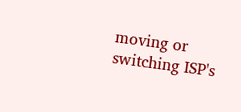moving or switching ISP's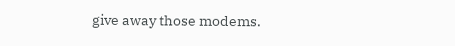give away those modems.